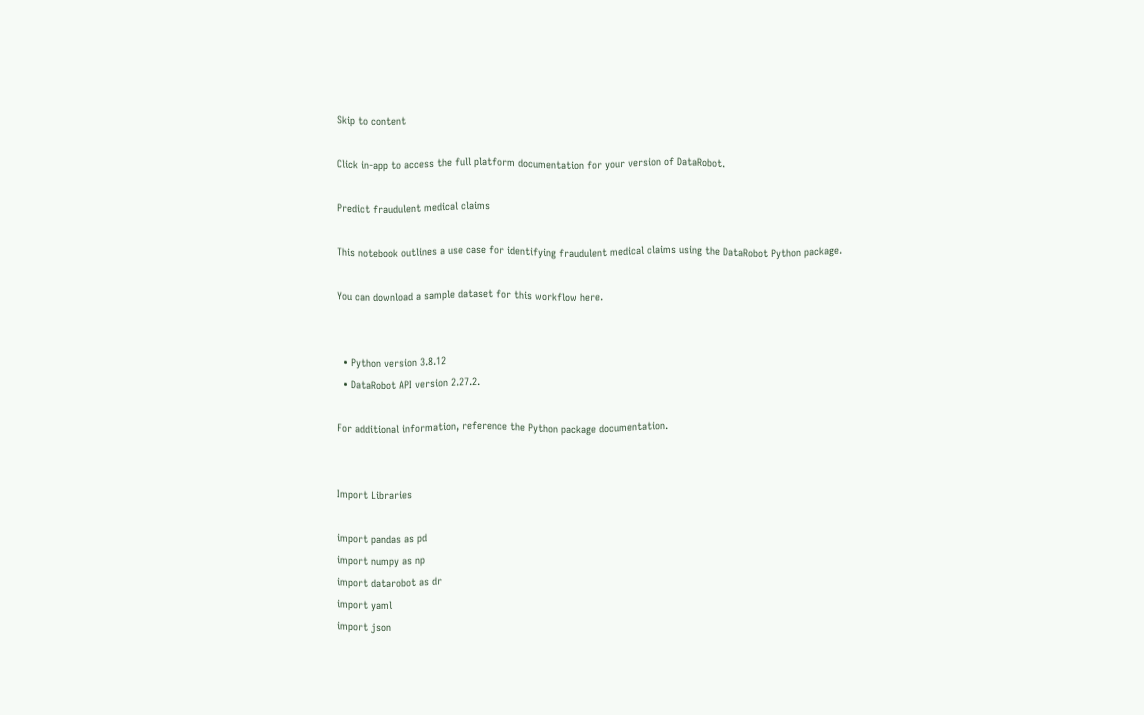Skip to content

Click in-app to access the full platform documentation for your version of DataRobot.

Predict fraudulent medical claims

This notebook outlines a use case for identifying fraudulent medical claims using the DataRobot Python package.

You can download a sample dataset for this workflow here.


  • Python version 3.8.12
  • DataRobot API version 2.27.2.

For additional information, reference the Python package documentation.


Import Libraries

import pandas as pd
import numpy as np
import datarobot as dr
import yaml
import json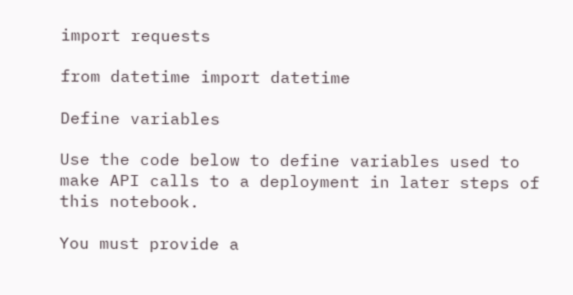import requests

from datetime import datetime

Define variables

Use the code below to define variables used to make API calls to a deployment in later steps of this notebook.

You must provide a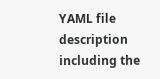YAML file description including the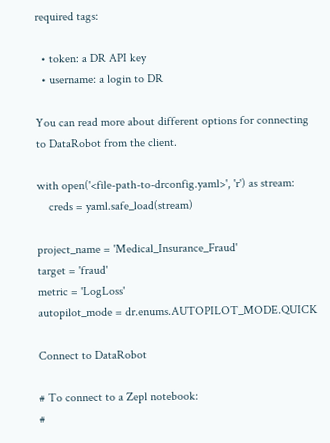required tags:

  • token: a DR API key
  • username: a login to DR

You can read more about different options for connecting to DataRobot from the client.

with open('<file-path-to-drconfig.yaml>', 'r') as stream:
    creds = yaml.safe_load(stream)

project_name = 'Medical_Insurance_Fraud'
target = 'fraud'
metric = 'LogLoss'
autopilot_mode = dr.enums.AUTOPILOT_MODE.QUICK

Connect to DataRobot

# To connect to a Zepl notebook:
#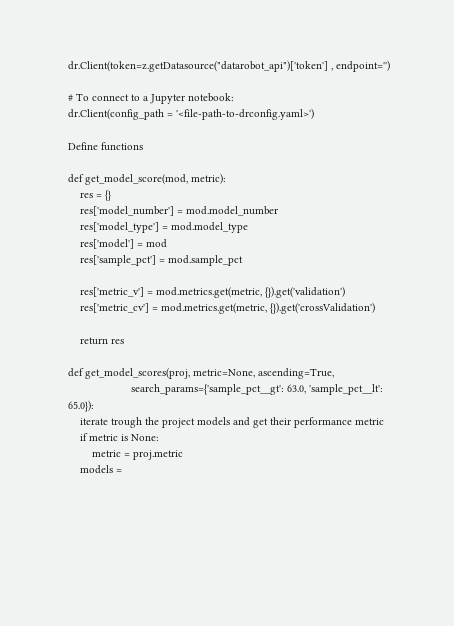dr.Client(token=z.getDatasource("datarobot_api")['token'] , endpoint='')

# To connect to a Jupyter notebook:
dr.Client(config_path = '<file-path-to-drconfig.yaml>')

Define functions

def get_model_score(mod, metric):
    res = {}
    res['model_number'] = mod.model_number
    res['model_type'] = mod.model_type
    res['model'] = mod
    res['sample_pct'] = mod.sample_pct

    res['metric_v'] = mod.metrics.get(metric, {}).get('validation')
    res['metric_cv'] = mod.metrics.get(metric, {}).get('crossValidation')

    return res

def get_model_scores(proj, metric=None, ascending=True,
                     search_params={'sample_pct__gt': 63.0, 'sample_pct__lt': 65.0}):
    iterate trough the project models and get their performance metric
    if metric is None:
        metric = proj.metric
    models =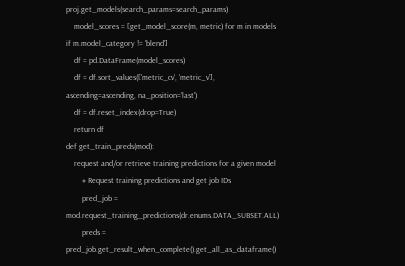proj.get_models(search_params=search_params)
    model_scores = [get_model_score(m, metric) for m in models if m.model_category != 'blend']
    df = pd.DataFrame(model_scores)
    df = df.sort_values(['metric_cv', 'metric_v'], ascending=ascending, na_position='last')
    df = df.reset_index(drop=True)
    return df
def get_train_preds(mod):
    request and/or retrieve training predictions for a given model
        # Request training predictions and get job IDs
        pred_job = mod.request_training_predictions(dr.enums.DATA_SUBSET.ALL)
        preds = pred_job.get_result_when_complete().get_all_as_dataframe()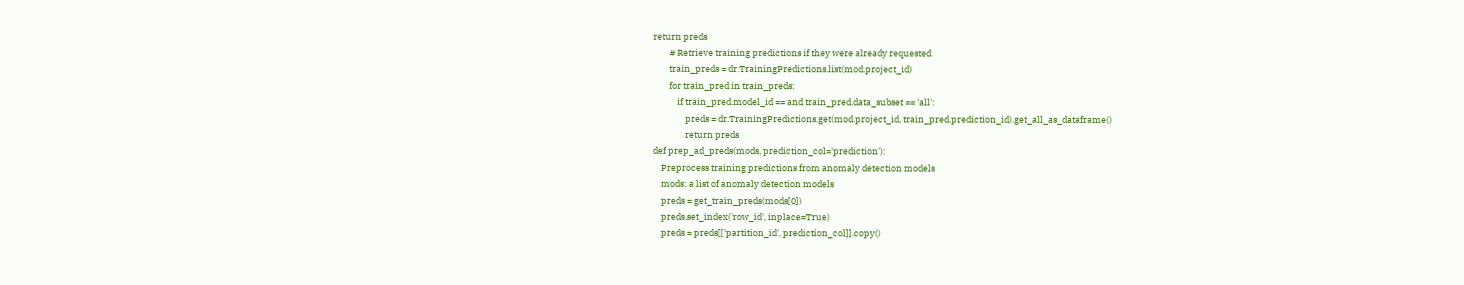return preds
        # Retrieve training predictions if they were already requested
        train_preds = dr.TrainingPredictions.list(mod.project_id)
        for train_pred in train_preds:
            if train_pred.model_id == and train_pred.data_subset == 'all':
                preds = dr.TrainingPredictions.get(mod.project_id, train_pred.prediction_id).get_all_as_dataframe()
                return preds
def prep_ad_preds(mods, prediction_col='prediction'):
    Preprocess training predictions from anomaly detection models
    mods: a list of anomaly detection models
    preds = get_train_preds(mods[0])
    preds.set_index('row_id', inplace=True)
    preds = preds[['partition_id', prediction_col]].copy()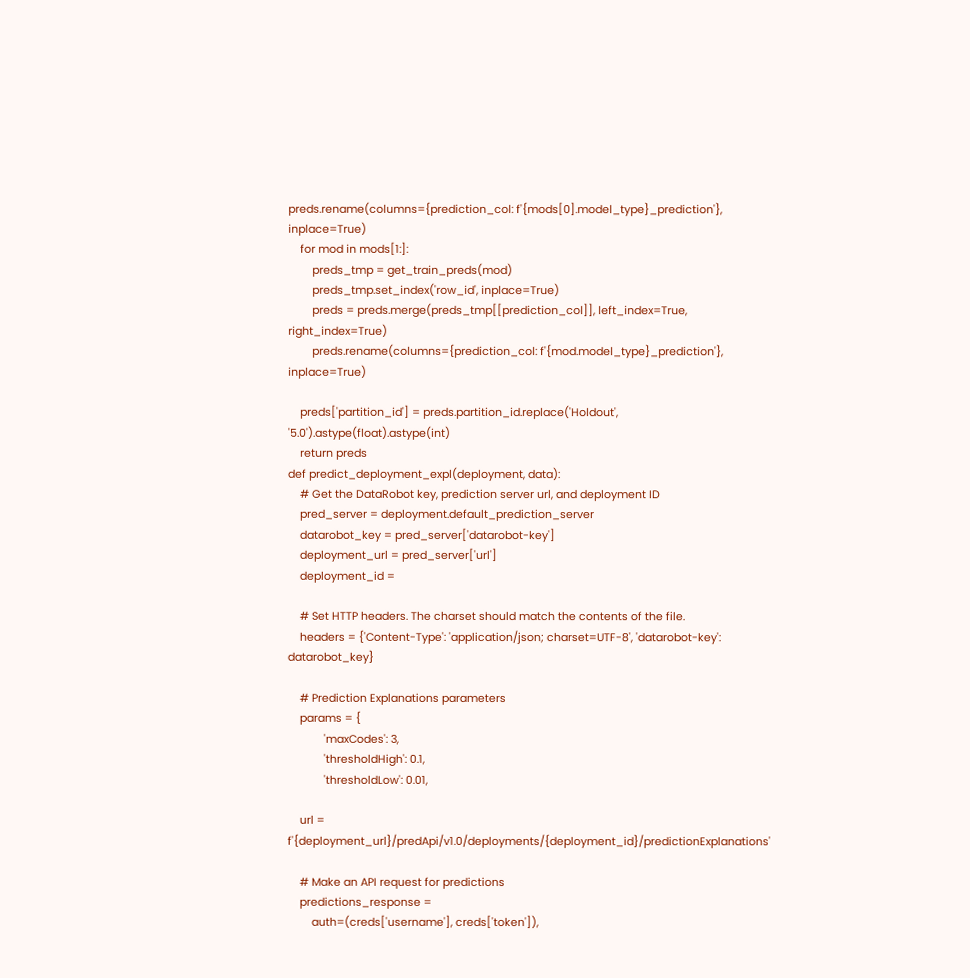preds.rename(columns={prediction_col: f'{mods[0].model_type}_prediction'}, inplace=True)
    for mod in mods[1:]:
        preds_tmp = get_train_preds(mod)
        preds_tmp.set_index('row_id', inplace=True)
        preds = preds.merge(preds_tmp[[prediction_col]], left_index=True, right_index=True)
        preds.rename(columns={prediction_col: f'{mod.model_type}_prediction'}, inplace=True)

    preds['partition_id'] = preds.partition_id.replace('Holdout', '5.0').astype(float).astype(int)
    return preds
def predict_deployment_expl(deployment, data):
    # Get the DataRobot key, prediction server url, and deployment ID
    pred_server = deployment.default_prediction_server
    datarobot_key = pred_server['datarobot-key']
    deployment_url = pred_server['url']
    deployment_id =

    # Set HTTP headers. The charset should match the contents of the file.
    headers = {'Content-Type': 'application/json; charset=UTF-8', 'datarobot-key': datarobot_key}

    # Prediction Explanations parameters
    params = {
            'maxCodes': 3,
            'thresholdHigh': 0.1,
            'thresholdLow': 0.01,

    url = f'{deployment_url}/predApi/v1.0/deployments/{deployment_id}/predictionExplanations'

    # Make an API request for predictions
    predictions_response =
        auth=(creds['username'], creds['token']),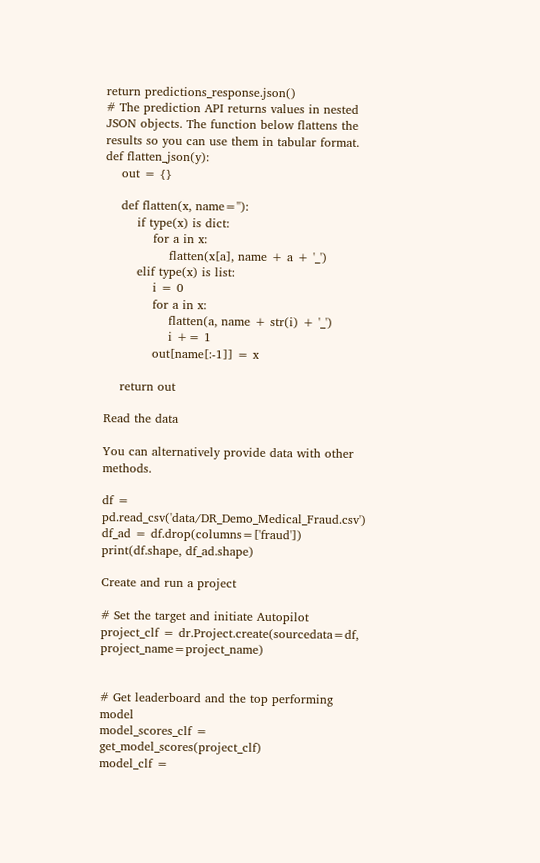return predictions_response.json()
# The prediction API returns values in nested JSON objects. The function below flattens the results so you can use them in tabular format.
def flatten_json(y):
    out = {}

    def flatten(x, name=''):
        if type(x) is dict:
            for a in x:
                flatten(x[a], name + a + '_')
        elif type(x) is list:
            i = 0
            for a in x:
                flatten(a, name + str(i) + '_')
                i += 1
            out[name[:-1]] = x

    return out

Read the data

You can alternatively provide data with other methods.

df = pd.read_csv('data/DR_Demo_Medical_Fraud.csv')
df_ad = df.drop(columns=['fraud'])
print(df.shape, df_ad.shape)

Create and run a project

# Set the target and initiate Autopilot
project_clf = dr.Project.create(sourcedata=df, project_name=project_name)


# Get leaderboard and the top performing model
model_scores_clf = get_model_scores(project_clf)
model_clf =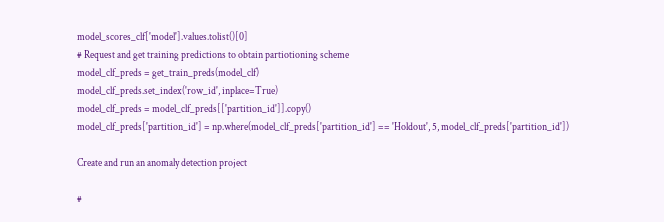model_scores_clf['model'].values.tolist()[0]
# Request and get training predictions to obtain partiotioning scheme
model_clf_preds = get_train_preds(model_clf)
model_clf_preds.set_index('row_id', inplace=True)
model_clf_preds = model_clf_preds[['partition_id']].copy()
model_clf_preds['partition_id'] = np.where(model_clf_preds['partition_id'] == 'Holdout', 5, model_clf_preds['partition_id'])

Create and run an anomaly detection project

#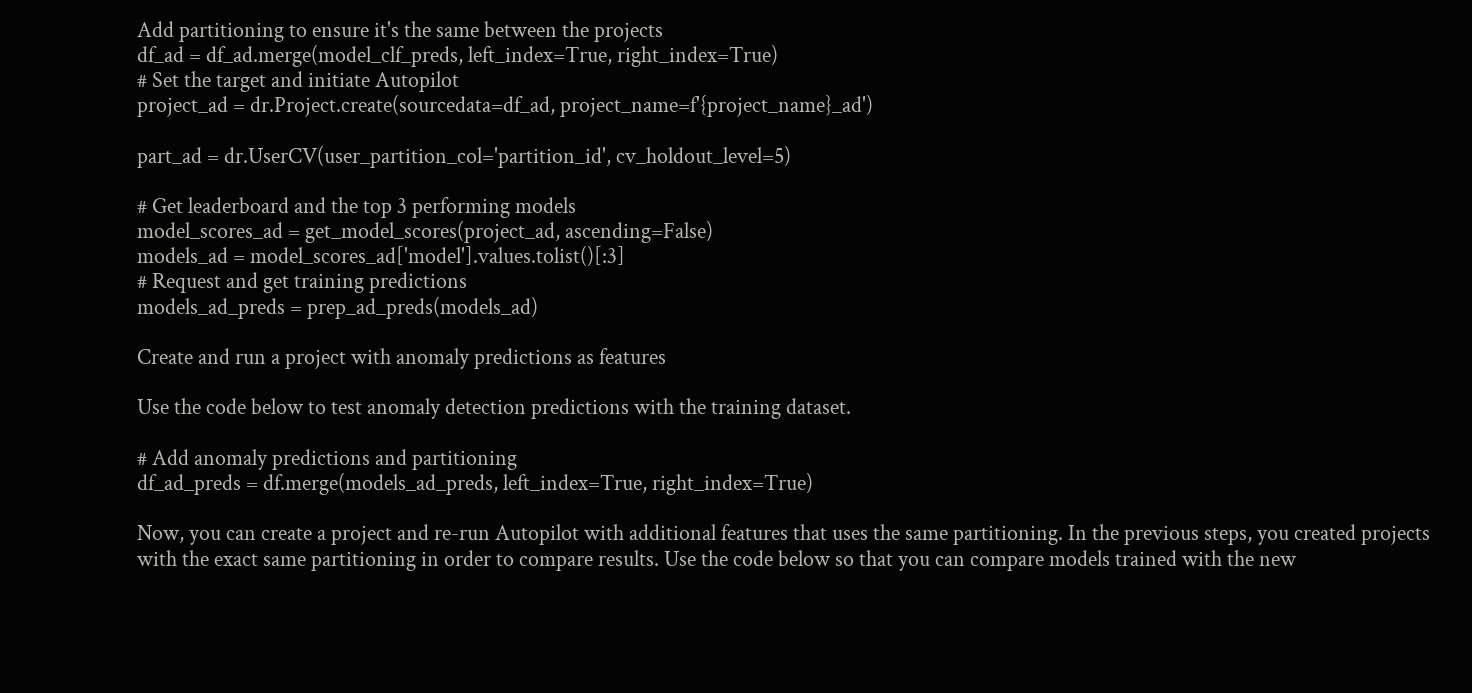Add partitioning to ensure it's the same between the projects
df_ad = df_ad.merge(model_clf_preds, left_index=True, right_index=True)
# Set the target and initiate Autopilot
project_ad = dr.Project.create(sourcedata=df_ad, project_name=f'{project_name}_ad')

part_ad = dr.UserCV(user_partition_col='partition_id', cv_holdout_level=5)

# Get leaderboard and the top 3 performing models
model_scores_ad = get_model_scores(project_ad, ascending=False)
models_ad = model_scores_ad['model'].values.tolist()[:3]
# Request and get training predictions
models_ad_preds = prep_ad_preds(models_ad)

Create and run a project with anomaly predictions as features

Use the code below to test anomaly detection predictions with the training dataset.

# Add anomaly predictions and partitioning
df_ad_preds = df.merge(models_ad_preds, left_index=True, right_index=True)

Now, you can create a project and re-run Autopilot with additional features that uses the same partitioning. In the previous steps, you created projects with the exact same partitioning in order to compare results. Use the code below so that you can compare models trained with the new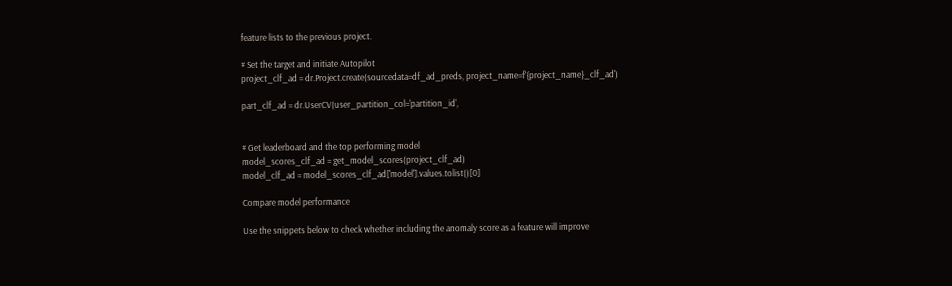feature lists to the previous project.

# Set the target and initiate Autopilot
project_clf_ad = dr.Project.create(sourcedata=df_ad_preds, project_name=f'{project_name}_clf_ad')

part_clf_ad = dr.UserCV(user_partition_col='partition_id',


# Get leaderboard and the top performing model
model_scores_clf_ad = get_model_scores(project_clf_ad)
model_clf_ad = model_scores_clf_ad['model'].values.tolist()[0]

Compare model performance

Use the snippets below to check whether including the anomaly score as a feature will improve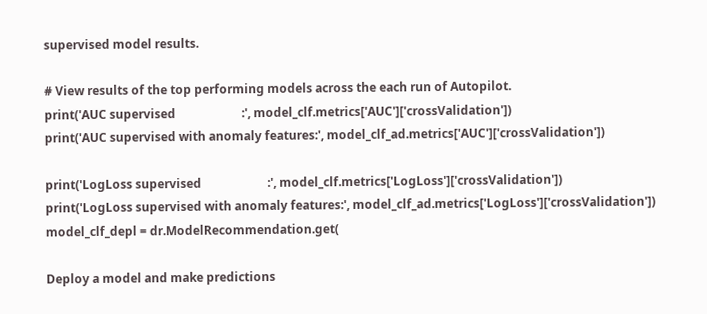supervised model results.

# View results of the top performing models across the each run of Autopilot.
print('AUC supervised                      :', model_clf.metrics['AUC']['crossValidation'])
print('AUC supervised with anomaly features:', model_clf_ad.metrics['AUC']['crossValidation'])

print('LogLoss supervised                      :', model_clf.metrics['LogLoss']['crossValidation'])
print('LogLoss supervised with anomaly features:', model_clf_ad.metrics['LogLoss']['crossValidation'])
model_clf_depl = dr.ModelRecommendation.get(

Deploy a model and make predictions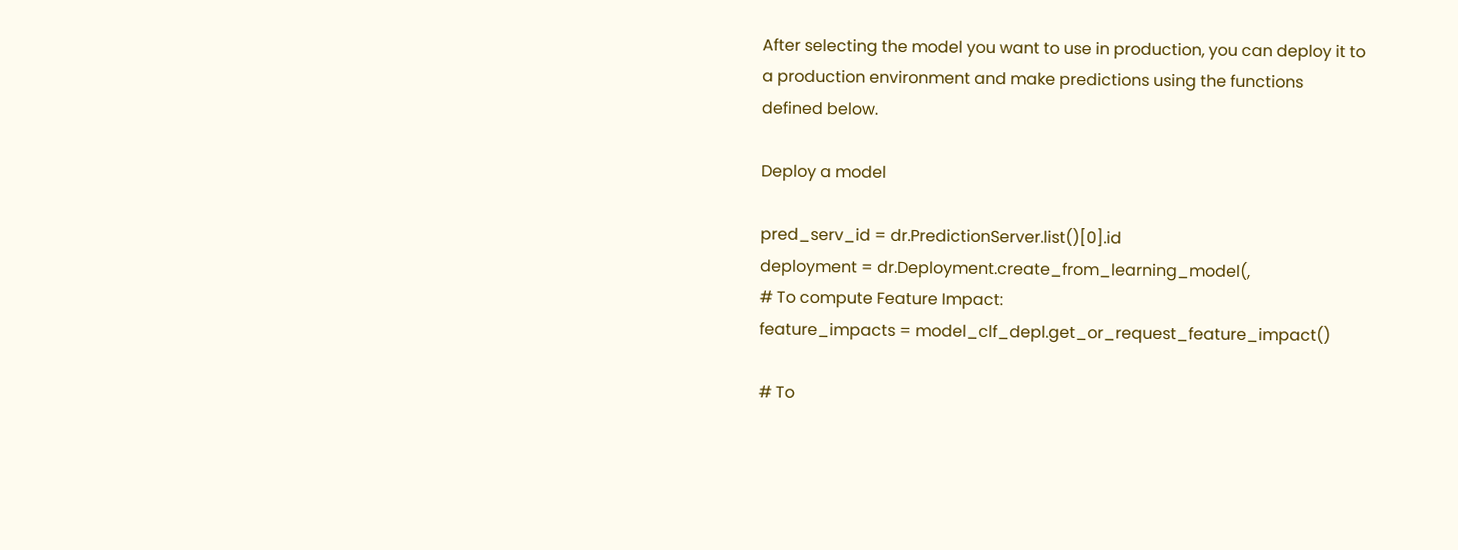After selecting the model you want to use in production, you can deploy it to a production environment and make predictions using the functions defined below.

Deploy a model

pred_serv_id = dr.PredictionServer.list()[0].id
deployment = dr.Deployment.create_from_learning_model(,
# To compute Feature Impact:
feature_impacts = model_clf_depl.get_or_request_feature_impact()

# To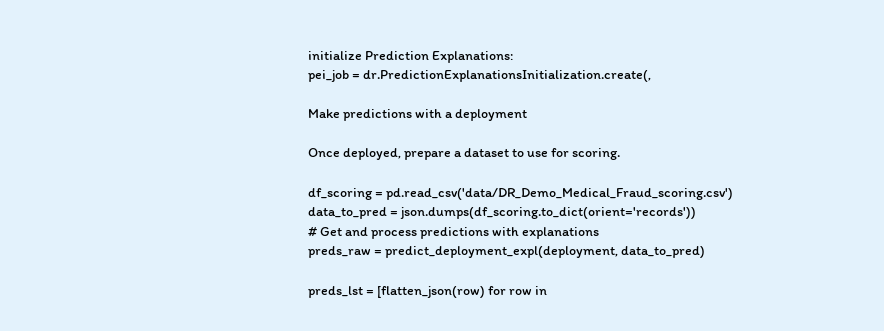initialize Prediction Explanations:
pei_job = dr.PredictionExplanationsInitialization.create(,

Make predictions with a deployment

Once deployed, prepare a dataset to use for scoring.

df_scoring = pd.read_csv('data/DR_Demo_Medical_Fraud_scoring.csv')
data_to_pred = json.dumps(df_scoring.to_dict(orient='records'))
# Get and process predictions with explanations
preds_raw = predict_deployment_expl(deployment, data_to_pred)

preds_lst = [flatten_json(row) for row in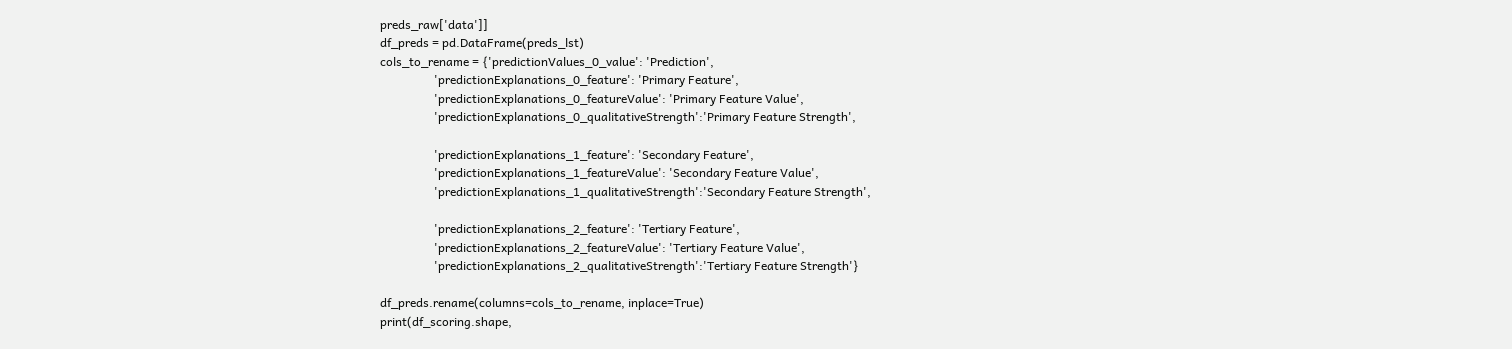preds_raw['data']]
df_preds = pd.DataFrame(preds_lst)
cols_to_rename = {'predictionValues_0_value': 'Prediction',
                  'predictionExplanations_0_feature': 'Primary Feature',
                  'predictionExplanations_0_featureValue': 'Primary Feature Value',
                  'predictionExplanations_0_qualitativeStrength':'Primary Feature Strength',

                  'predictionExplanations_1_feature': 'Secondary Feature',
                  'predictionExplanations_1_featureValue': 'Secondary Feature Value',
                  'predictionExplanations_1_qualitativeStrength':'Secondary Feature Strength',

                  'predictionExplanations_2_feature': 'Tertiary Feature',
                  'predictionExplanations_2_featureValue': 'Tertiary Feature Value',
                  'predictionExplanations_2_qualitativeStrength':'Tertiary Feature Strength'}

df_preds.rename(columns=cols_to_rename, inplace=True)
print(df_scoring.shape,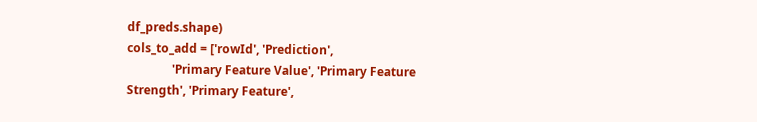df_preds.shape)
cols_to_add = ['rowId', 'Prediction',
               'Primary Feature Value', 'Primary Feature Strength', 'Primary Feature',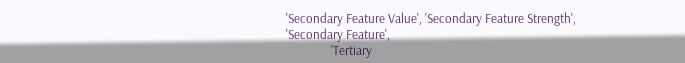'Secondary Feature Value', 'Secondary Feature Strength', 'Secondary Feature',
               'Tertiary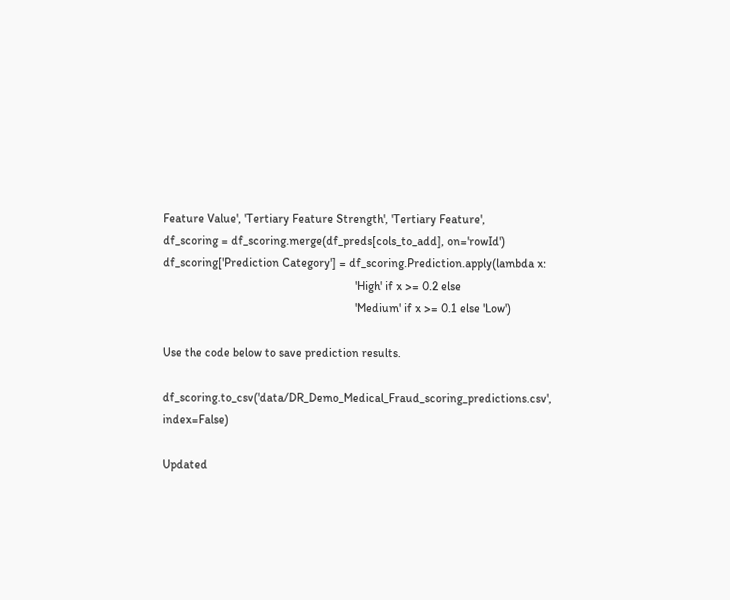Feature Value', 'Tertiary Feature Strength', 'Tertiary Feature',
df_scoring = df_scoring.merge(df_preds[cols_to_add], on='rowId')
df_scoring['Prediction Category'] = df_scoring.Prediction.apply(lambda x:
                                                                'High' if x >= 0.2 else
                                                                'Medium' if x >= 0.1 else 'Low')

Use the code below to save prediction results.

df_scoring.to_csv('data/DR_Demo_Medical_Fraud_scoring_predictions.csv', index=False)

Updated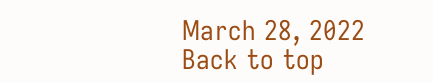March 28, 2022
Back to top